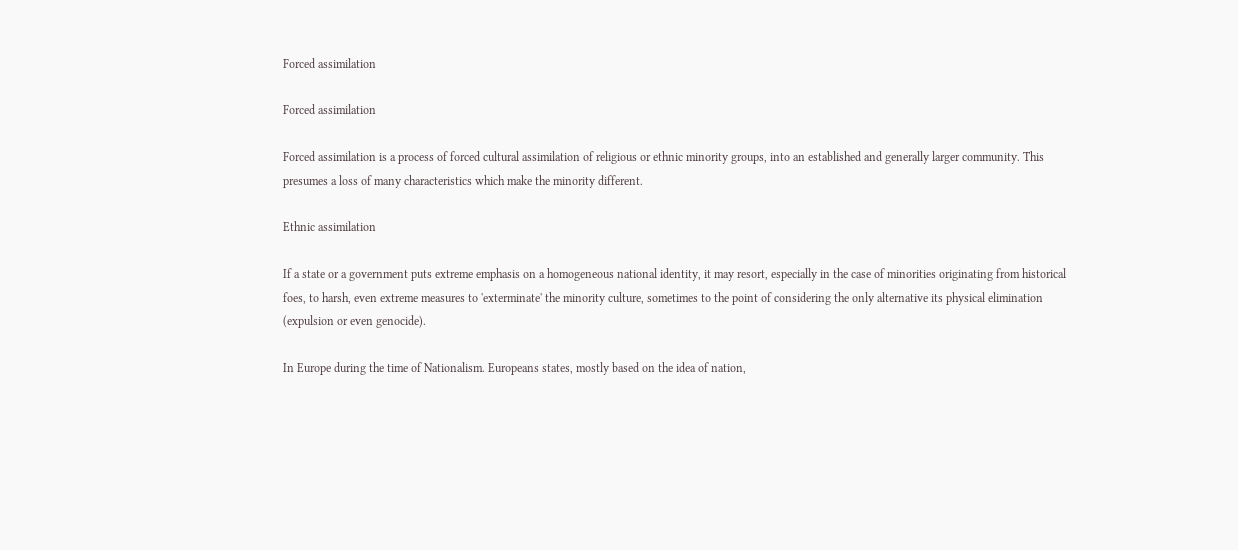Forced assimilation

Forced assimilation

Forced assimilation is a process of forced cultural assimilation of religious or ethnic minority groups, into an established and generally larger community. This presumes a loss of many characteristics which make the minority different.

Ethnic assimilation

If a state or a government puts extreme emphasis on a homogeneous national identity, it may resort, especially in the case of minorities originating from historical foes, to harsh, even extreme measures to 'exterminate' the minority culture, sometimes to the point of considering the only alternative its physical elimination (expulsion or even genocide).

In Europe during the time of Nationalism. Europeans states, mostly based on the idea of nation,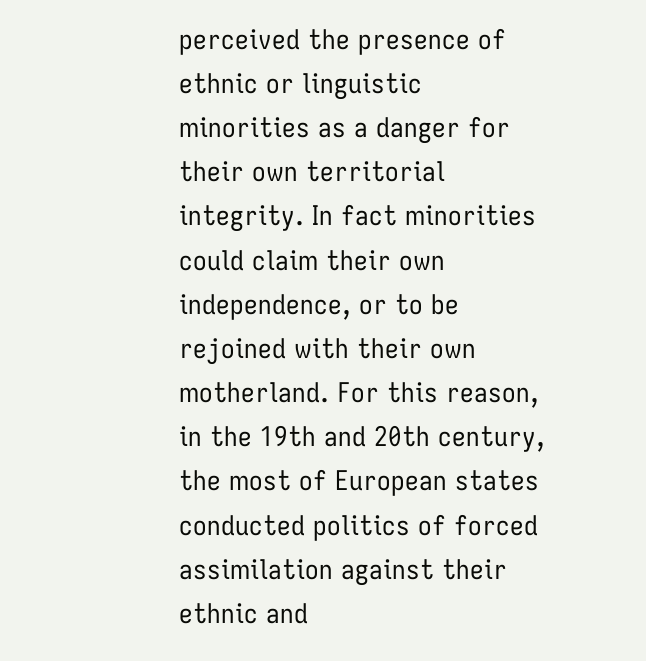perceived the presence of ethnic or linguistic minorities as a danger for their own territorial integrity. In fact minorities could claim their own independence, or to be rejoined with their own motherland. For this reason, in the 19th and 20th century, the most of European states conducted politics of forced assimilation against their ethnic and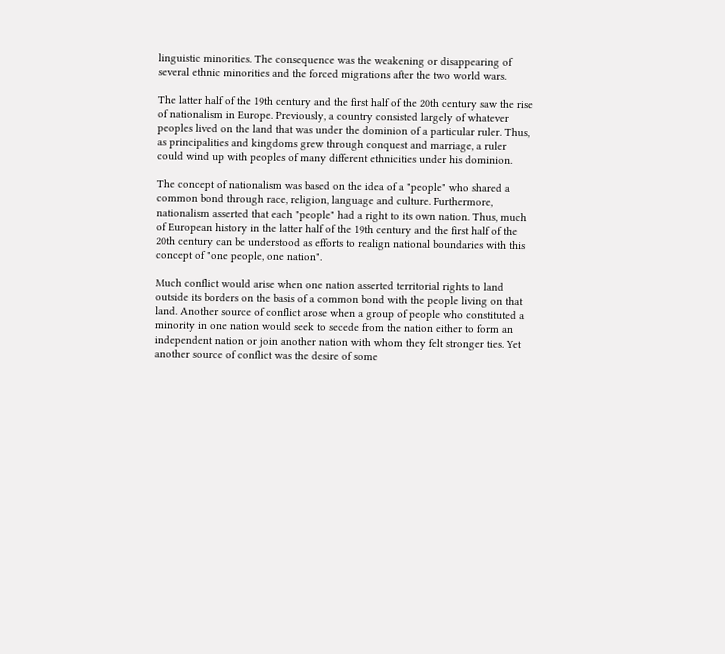linguistic minorities. The consequence was the weakening or disappearing of several ethnic minorities and the forced migrations after the two world wars.

The latter half of the 19th century and the first half of the 20th century saw the rise of nationalism in Europe. Previously, a country consisted largely of whatever peoples lived on the land that was under the dominion of a particular ruler. Thus, as principalities and kingdoms grew through conquest and marriage, a ruler could wind up with peoples of many different ethnicities under his dominion.

The concept of nationalism was based on the idea of a "people" who shared a common bond through race, religion, language and culture. Furthermore, nationalism asserted that each "people" had a right to its own nation. Thus, much of European history in the latter half of the 19th century and the first half of the 20th century can be understood as efforts to realign national boundaries with this concept of "one people, one nation".

Much conflict would arise when one nation asserted territorial rights to land outside its borders on the basis of a common bond with the people living on that land. Another source of conflict arose when a group of people who constituted a minority in one nation would seek to secede from the nation either to form an independent nation or join another nation with whom they felt stronger ties. Yet another source of conflict was the desire of some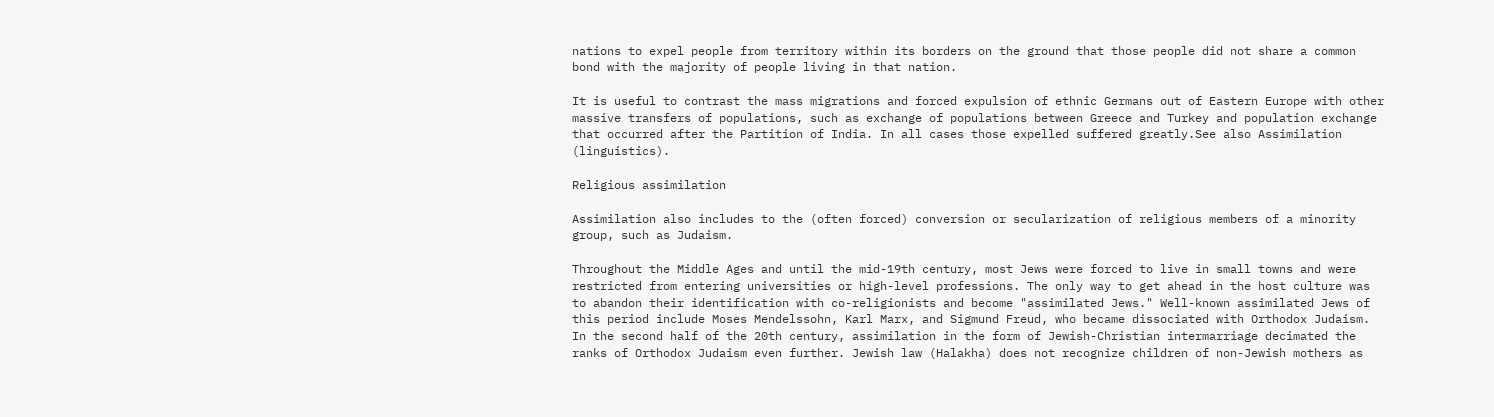nations to expel people from territory within its borders on the ground that those people did not share a common bond with the majority of people living in that nation.

It is useful to contrast the mass migrations and forced expulsion of ethnic Germans out of Eastern Europe with other massive transfers of populations, such as exchange of populations between Greece and Turkey and population exchange that occurred after the Partition of India. In all cases those expelled suffered greatly.See also Assimilation (linguistics).

Religious assimilation

Assimilation also includes to the (often forced) conversion or secularization of religious members of a minority group, such as Judaism.

Throughout the Middle Ages and until the mid-19th century, most Jews were forced to live in small towns and were restricted from entering universities or high-level professions. The only way to get ahead in the host culture was to abandon their identification with co-religionists and become "assimilated Jews." Well-known assimilated Jews of this period include Moses Mendelssohn, Karl Marx, and Sigmund Freud, who became dissociated with Orthodox Judaism. In the second half of the 20th century, assimilation in the form of Jewish-Christian intermarriage decimated the ranks of Orthodox Judaism even further. Jewish law (Halakha) does not recognize children of non-Jewish mothers as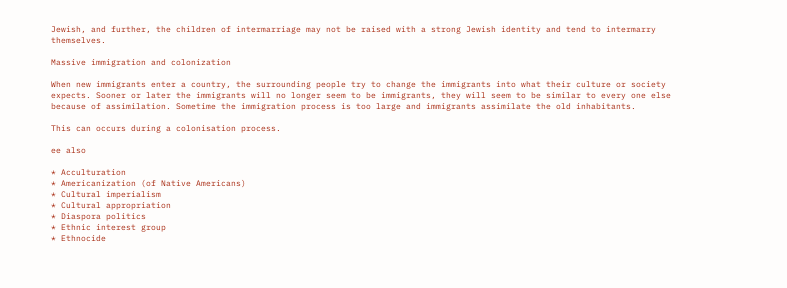Jewish, and further, the children of intermarriage may not be raised with a strong Jewish identity and tend to intermarry themselves.

Massive immigration and colonization

When new immigrants enter a country, the surrounding people try to change the immigrants into what their culture or society expects. Sooner or later the immigrants will no longer seem to be immigrants, they will seem to be similar to every one else because of assimilation. Sometime the immigration process is too large and immigrants assimilate the old inhabitants.

This can occurs during a colonisation process.

ee also

* Acculturation
* Americanization (of Native Americans)
* Cultural imperialism
* Cultural appropriation
* Diaspora politics
* Ethnic interest group
* Ethnocide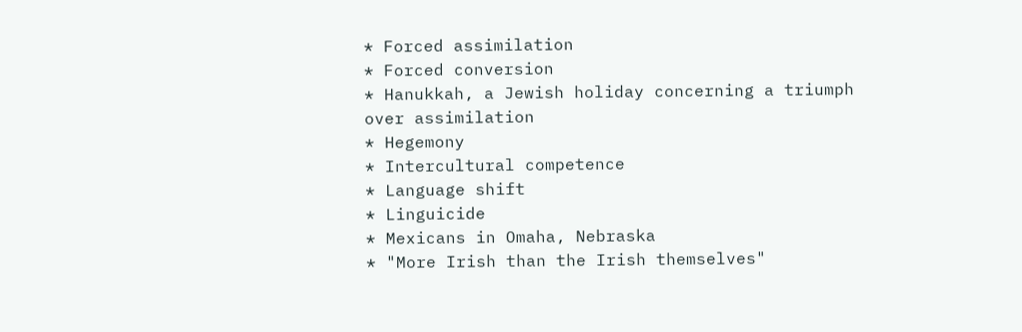* Forced assimilation
* Forced conversion
* Hanukkah, a Jewish holiday concerning a triumph over assimilation
* Hegemony
* Intercultural competence
* Language shift
* Linguicide
* Mexicans in Omaha, Nebraska
* "More Irish than the Irish themselves"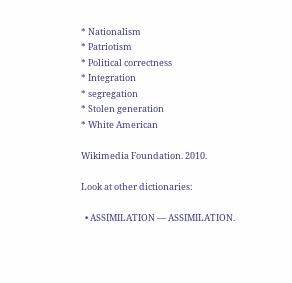* Nationalism
* Patriotism
* Political correctness
* Integration
* segregation
* Stolen generation
* White American

Wikimedia Foundation. 2010.

Look at other dictionaries:

  • ASSIMILATION — ASSIMILATION.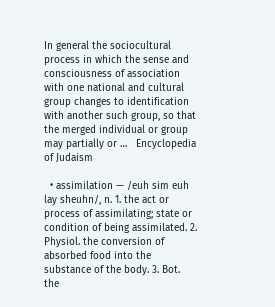In general the sociocultural process in which the sense and consciousness of association with one national and cultural group changes to identification with another such group, so that the merged individual or group may partially or …   Encyclopedia of Judaism

  • assimilation — /euh sim euh lay sheuhn/, n. 1. the act or process of assimilating; state or condition of being assimilated. 2. Physiol. the conversion of absorbed food into the substance of the body. 3. Bot. the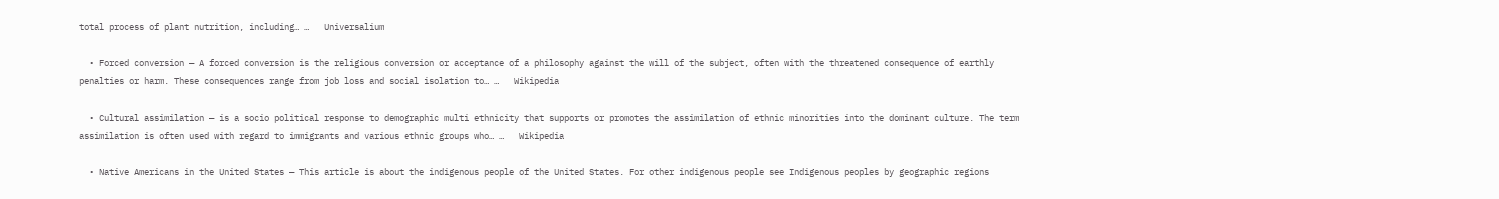total process of plant nutrition, including… …   Universalium

  • Forced conversion — A forced conversion is the religious conversion or acceptance of a philosophy against the will of the subject, often with the threatened consequence of earthly penalties or harm. These consequences range from job loss and social isolation to… …   Wikipedia

  • Cultural assimilation — is a socio political response to demographic multi ethnicity that supports or promotes the assimilation of ethnic minorities into the dominant culture. The term assimilation is often used with regard to immigrants and various ethnic groups who… …   Wikipedia

  • Native Americans in the United States — This article is about the indigenous people of the United States. For other indigenous people see Indigenous peoples by geographic regions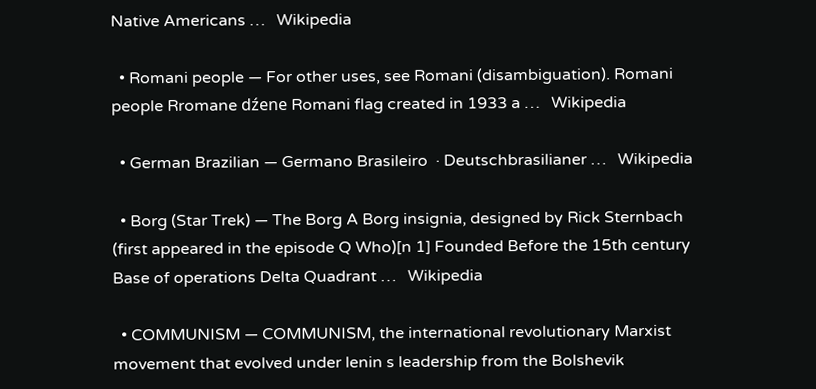Native Americans …   Wikipedia

  • Romani people — For other uses, see Romani (disambiguation). Romani people Rromane dźene Romani flag created in 1933 a …   Wikipedia

  • German Brazilian — Germano Brasileiro  · Deutschbrasilianer …   Wikipedia

  • Borg (Star Trek) — The Borg A Borg insignia, designed by Rick Sternbach (first appeared in the episode Q Who)[n 1] Founded Before the 15th century Base of operations Delta Quadrant …   Wikipedia

  • COMMUNISM — COMMUNISM, the international revolutionary Marxist movement that evolved under lenin s leadership from the Bolshevik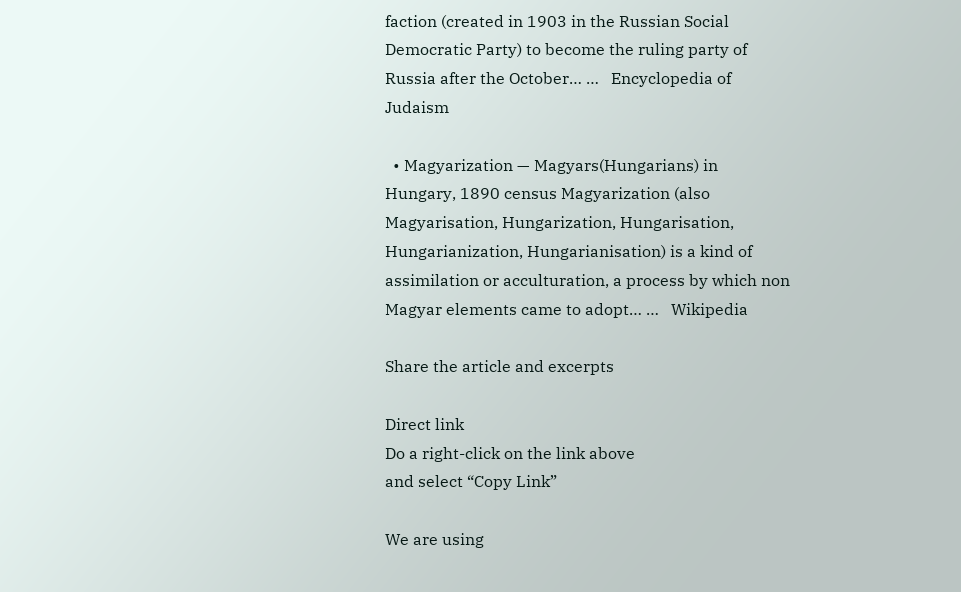faction (created in 1903 in the Russian Social Democratic Party) to become the ruling party of Russia after the October… …   Encyclopedia of Judaism

  • Magyarization — Magyars(Hungarians) in Hungary, 1890 census Magyarization (also Magyarisation, Hungarization, Hungarisation, Hungarianization, Hungarianisation) is a kind of assimilation or acculturation, a process by which non Magyar elements came to adopt… …   Wikipedia

Share the article and excerpts

Direct link
Do a right-click on the link above
and select “Copy Link”

We are using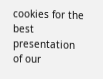cookies for the best presentation of our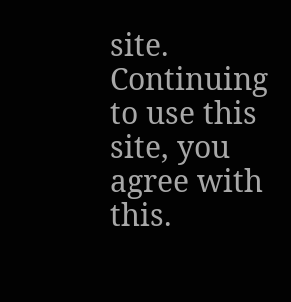site. Continuing to use this site, you agree with this.